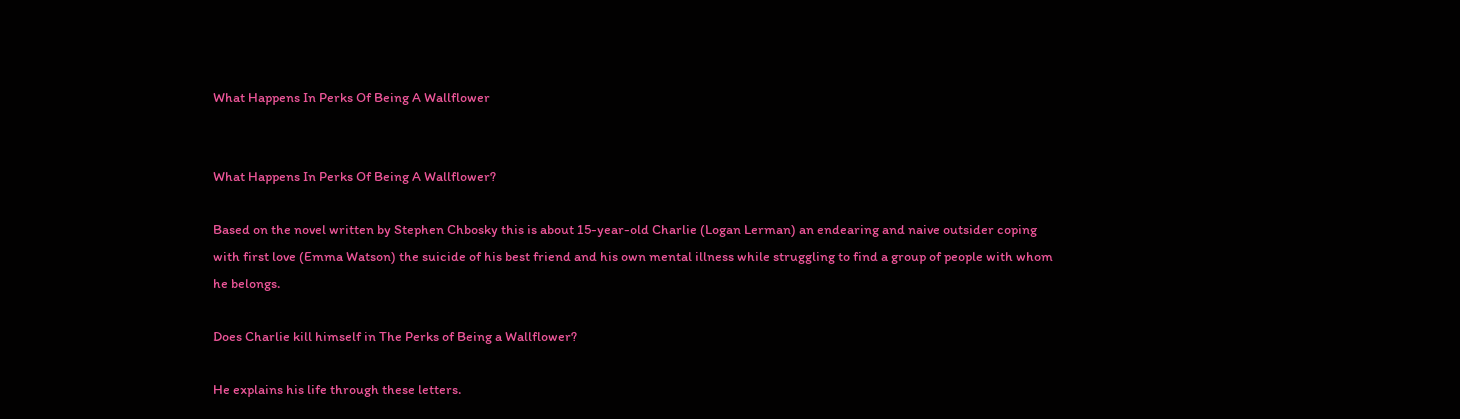What Happens In Perks Of Being A Wallflower


What Happens In Perks Of Being A Wallflower?

Based on the novel written by Stephen Chbosky this is about 15-year-old Charlie (Logan Lerman) an endearing and naive outsider coping with first love (Emma Watson) the suicide of his best friend and his own mental illness while struggling to find a group of people with whom he belongs.

Does Charlie kill himself in The Perks of Being a Wallflower?

He explains his life through these letters.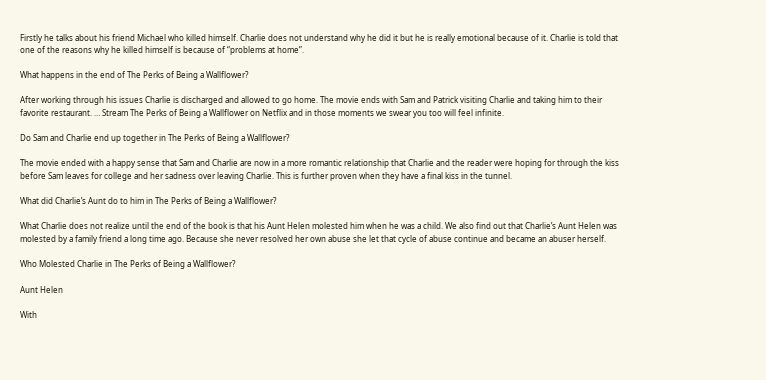Firstly he talks about his friend Michael who killed himself. Charlie does not understand why he did it but he is really emotional because of it. Charlie is told that one of the reasons why he killed himself is because of “problems at home”.

What happens in the end of The Perks of Being a Wallflower?

After working through his issues Charlie is discharged and allowed to go home. The movie ends with Sam and Patrick visiting Charlie and taking him to their favorite restaurant. … Stream The Perks of Being a Wallflower on Netflix and in those moments we swear you too will feel infinite.

Do Sam and Charlie end up together in The Perks of Being a Wallflower?

The movie ended with a happy sense that Sam and Charlie are now in a more romantic relationship that Charlie and the reader were hoping for through the kiss before Sam leaves for college and her sadness over leaving Charlie. This is further proven when they have a final kiss in the tunnel.

What did Charlie’s Aunt do to him in The Perks of Being a Wallflower?

What Charlie does not realize until the end of the book is that his Aunt Helen molested him when he was a child. We also find out that Charlie’s Aunt Helen was molested by a family friend a long time ago. Because she never resolved her own abuse she let that cycle of abuse continue and became an abuser herself.

Who Molested Charlie in The Perks of Being a Wallflower?

Aunt Helen

With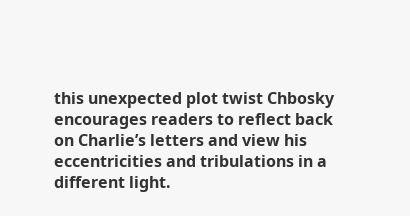this unexpected plot twist Chbosky encourages readers to reflect back on Charlie’s letters and view his eccentricities and tribulations in a different light.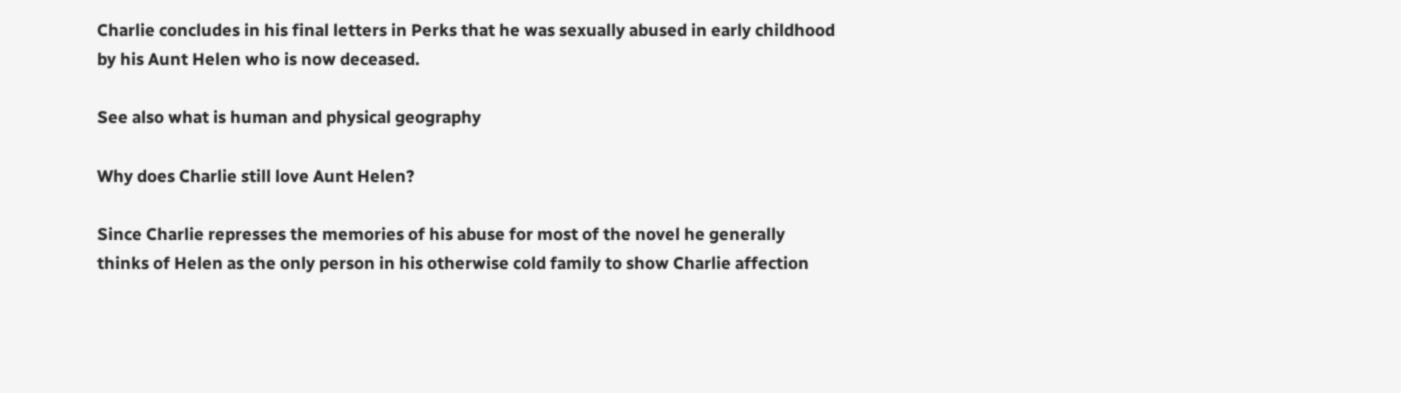Charlie concludes in his final letters in Perks that he was sexually abused in early childhood by his Aunt Helen who is now deceased.

See also what is human and physical geography

Why does Charlie still love Aunt Helen?

Since Charlie represses the memories of his abuse for most of the novel he generally thinks of Helen as the only person in his otherwise cold family to show Charlie affection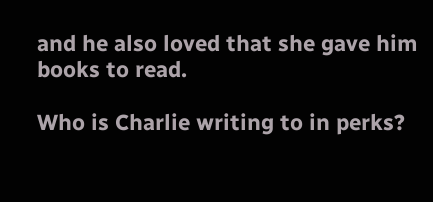and he also loved that she gave him books to read.

Who is Charlie writing to in perks?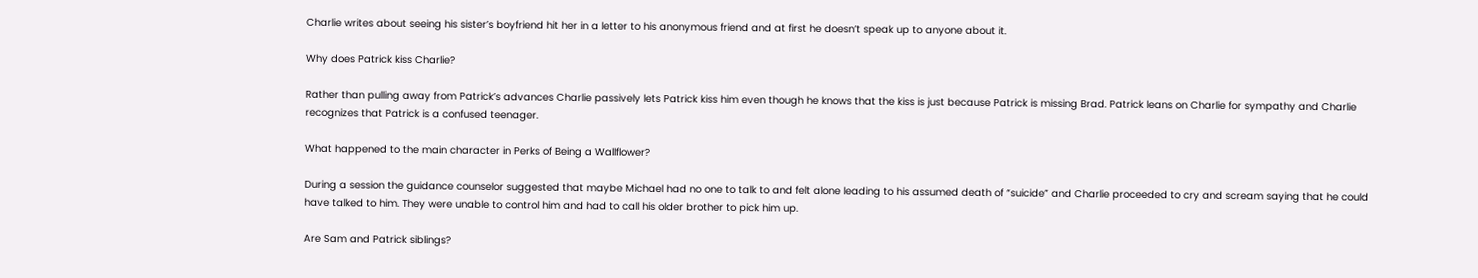Charlie writes about seeing his sister’s boyfriend hit her in a letter to his anonymous friend and at first he doesn’t speak up to anyone about it.

Why does Patrick kiss Charlie?

Rather than pulling away from Patrick’s advances Charlie passively lets Patrick kiss him even though he knows that the kiss is just because Patrick is missing Brad. Patrick leans on Charlie for sympathy and Charlie recognizes that Patrick is a confused teenager.

What happened to the main character in Perks of Being a Wallflower?

During a session the guidance counselor suggested that maybe Michael had no one to talk to and felt alone leading to his assumed death of “suicide” and Charlie proceeded to cry and scream saying that he could have talked to him. They were unable to control him and had to call his older brother to pick him up.

Are Sam and Patrick siblings?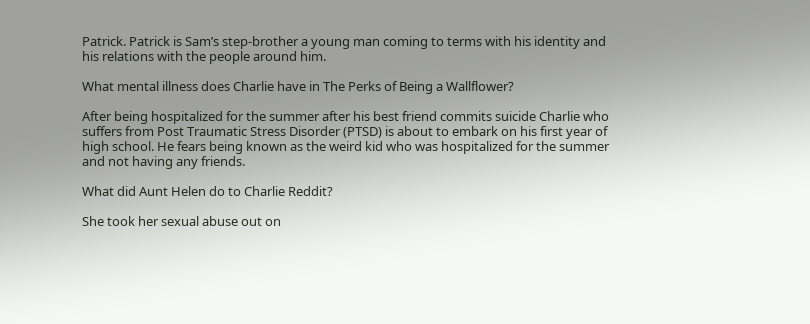Patrick. Patrick is Sam’s step-brother a young man coming to terms with his identity and his relations with the people around him.

What mental illness does Charlie have in The Perks of Being a Wallflower?

After being hospitalized for the summer after his best friend commits suicide Charlie who suffers from Post Traumatic Stress Disorder (PTSD) is about to embark on his first year of high school. He fears being known as the weird kid who was hospitalized for the summer and not having any friends.

What did Aunt Helen do to Charlie Reddit?

She took her sexual abuse out on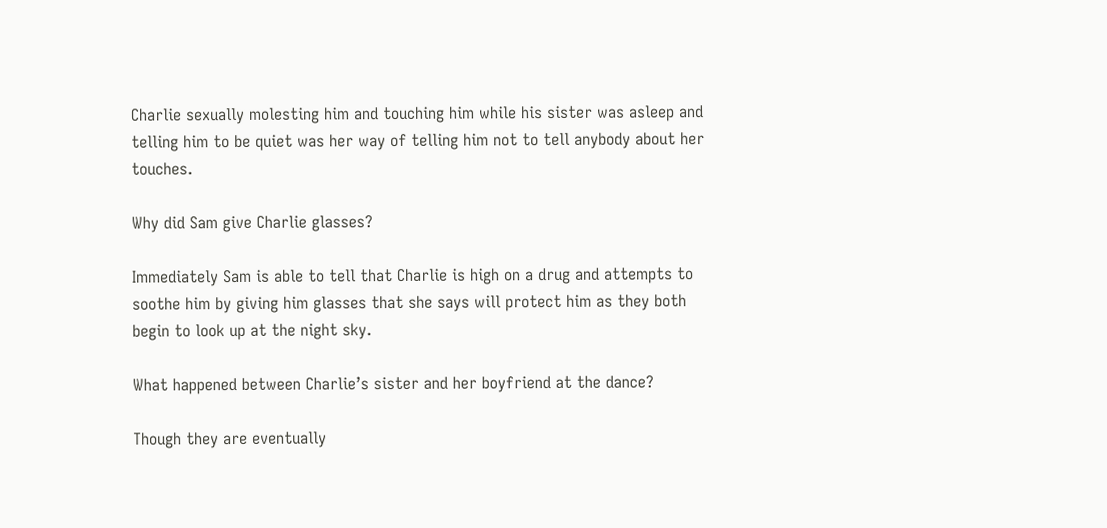Charlie sexually molesting him and touching him while his sister was asleep and telling him to be quiet was her way of telling him not to tell anybody about her touches.

Why did Sam give Charlie glasses?

Immediately Sam is able to tell that Charlie is high on a drug and attempts to soothe him by giving him glasses that she says will protect him as they both begin to look up at the night sky.

What happened between Charlie’s sister and her boyfriend at the dance?

Though they are eventually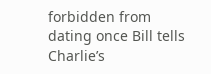forbidden from dating once Bill tells Charlie’s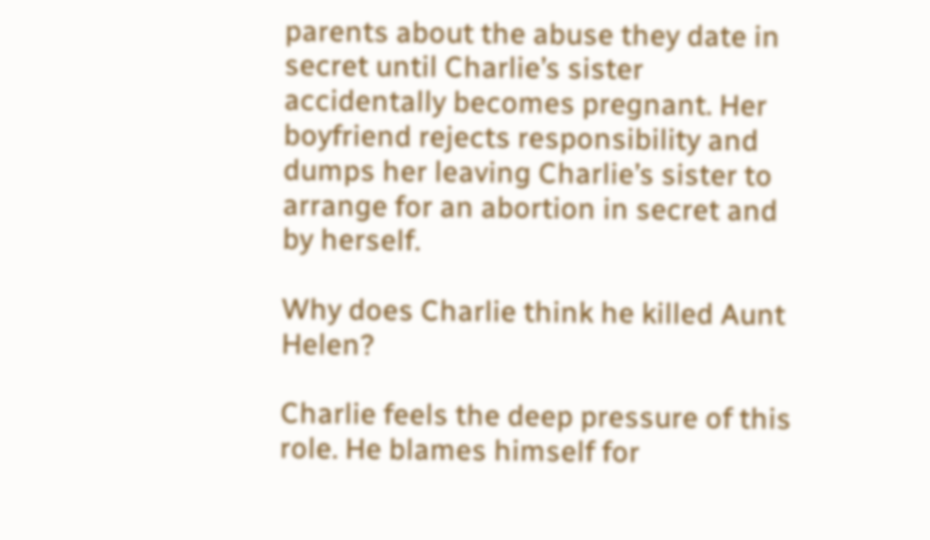parents about the abuse they date in secret until Charlie’s sister accidentally becomes pregnant. Her boyfriend rejects responsibility and dumps her leaving Charlie’s sister to arrange for an abortion in secret and by herself.

Why does Charlie think he killed Aunt Helen?

Charlie feels the deep pressure of this role. He blames himself for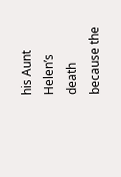his Aunt Helen’s death because the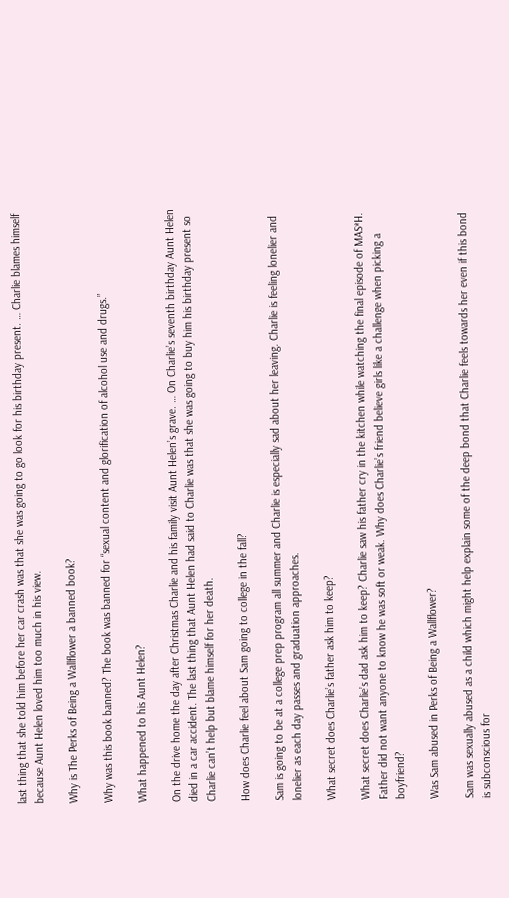last thing that she told him before her car crash was that she was going to go look for his birthday present. … Charlie blames himself because Aunt Helen loved him too much in his view.

Why is The Perks of Being a Wallflower a banned book?

Why was this book banned? The book was banned for “sexual content and glorification of alcohol use and drugs.”

What happened to his Aunt Helen?

On the drive home the day after Christmas Charlie and his family visit Aunt Helen’s grave. … On Charlie’s seventh birthday Aunt Helen died in a car accident. The last thing that Aunt Helen had said to Charlie was that she was going to buy him his birthday present so Charlie can’t help but blame himself for her death.

How does Charlie feel about Sam going to college in the fall?

Sam is going to be at a college prep program all summer and Charlie is especially sad about her leaving. Charlie is feeling lonelier and lonelier as each day passes and graduation approaches.

What secret does Charlie’s father ask him to keep?

What secret does Charlie’s dad ask him to keep? Charlie saw his father cry in the kitchen while watching the final episode of MAS*H. Father did not want anyone to know he was soft or weak. Why does Charlie’s friend believe girls like a challenge when picking a boyfriend?

Was Sam abused in Perks of Being a Wallflower?

Sam was sexually abused as a child which might help explain some of the deep bond that Charlie feels towards her even if this bond is subconscious for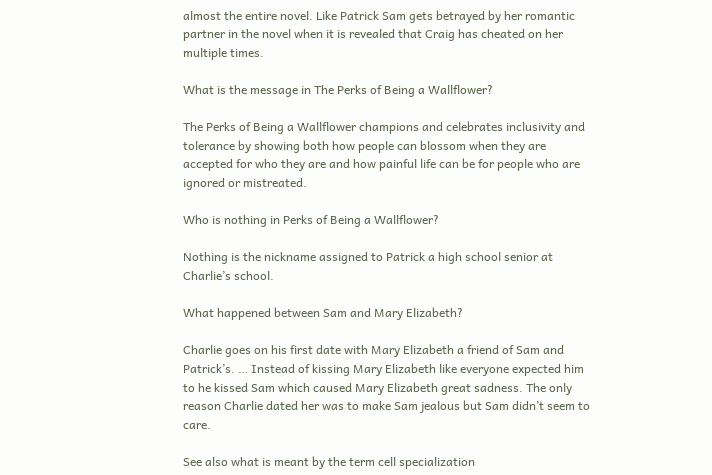almost the entire novel. Like Patrick Sam gets betrayed by her romantic partner in the novel when it is revealed that Craig has cheated on her multiple times.

What is the message in The Perks of Being a Wallflower?

The Perks of Being a Wallflower champions and celebrates inclusivity and tolerance by showing both how people can blossom when they are accepted for who they are and how painful life can be for people who are ignored or mistreated.

Who is nothing in Perks of Being a Wallflower?

Nothing is the nickname assigned to Patrick a high school senior at Charlie’s school.

What happened between Sam and Mary Elizabeth?

Charlie goes on his first date with Mary Elizabeth a friend of Sam and Patrick’s. … Instead of kissing Mary Elizabeth like everyone expected him to he kissed Sam which caused Mary Elizabeth great sadness. The only reason Charlie dated her was to make Sam jealous but Sam didn’t seem to care.

See also what is meant by the term cell specialization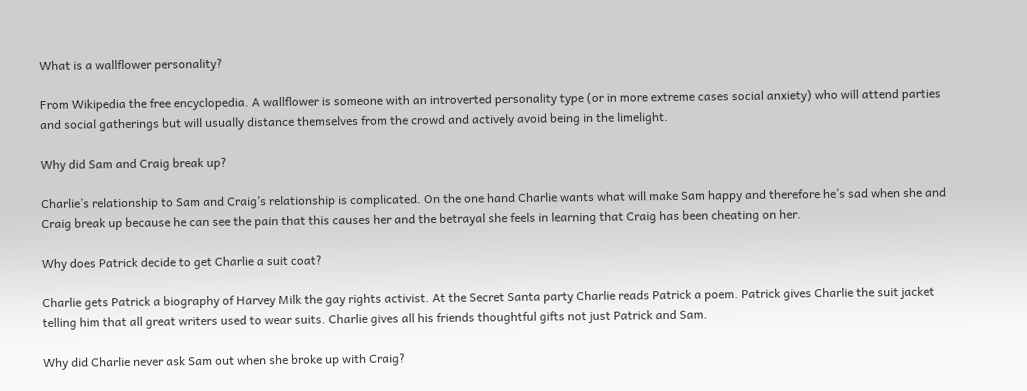What is a wallflower personality?

From Wikipedia the free encyclopedia. A wallflower is someone with an introverted personality type (or in more extreme cases social anxiety) who will attend parties and social gatherings but will usually distance themselves from the crowd and actively avoid being in the limelight.

Why did Sam and Craig break up?

Charlie’s relationship to Sam and Craig’s relationship is complicated. On the one hand Charlie wants what will make Sam happy and therefore he’s sad when she and Craig break up because he can see the pain that this causes her and the betrayal she feels in learning that Craig has been cheating on her.

Why does Patrick decide to get Charlie a suit coat?

Charlie gets Patrick a biography of Harvey Milk the gay rights activist. At the Secret Santa party Charlie reads Patrick a poem. Patrick gives Charlie the suit jacket telling him that all great writers used to wear suits. Charlie gives all his friends thoughtful gifts not just Patrick and Sam.

Why did Charlie never ask Sam out when she broke up with Craig?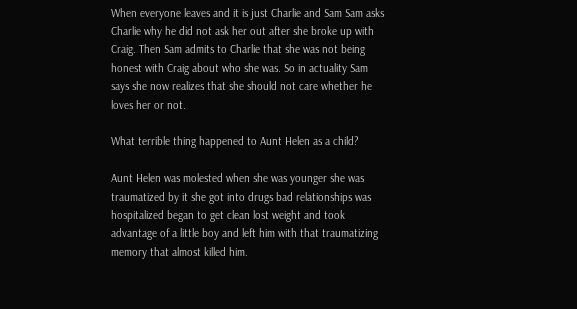When everyone leaves and it is just Charlie and Sam Sam asks Charlie why he did not ask her out after she broke up with Craig. Then Sam admits to Charlie that she was not being honest with Craig about who she was. So in actuality Sam says she now realizes that she should not care whether he loves her or not.

What terrible thing happened to Aunt Helen as a child?

Aunt Helen was molested when she was younger she was traumatized by it she got into drugs bad relationships was hospitalized began to get clean lost weight and took advantage of a little boy and left him with that traumatizing memory that almost killed him.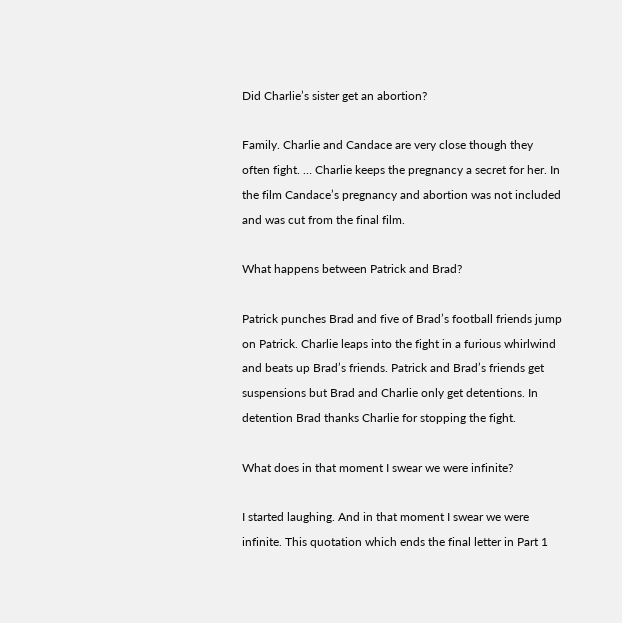Did Charlie’s sister get an abortion?

Family. Charlie and Candace are very close though they often fight. … Charlie keeps the pregnancy a secret for her. In the film Candace’s pregnancy and abortion was not included and was cut from the final film.

What happens between Patrick and Brad?

Patrick punches Brad and five of Brad’s football friends jump on Patrick. Charlie leaps into the fight in a furious whirlwind and beats up Brad’s friends. Patrick and Brad’s friends get suspensions but Brad and Charlie only get detentions. In detention Brad thanks Charlie for stopping the fight.

What does in that moment I swear we were infinite?

I started laughing. And in that moment I swear we were infinite. This quotation which ends the final letter in Part 1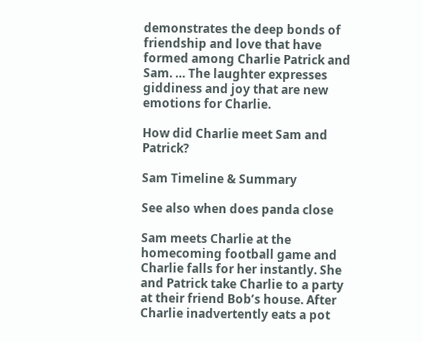demonstrates the deep bonds of friendship and love that have formed among Charlie Patrick and Sam. … The laughter expresses giddiness and joy that are new emotions for Charlie.

How did Charlie meet Sam and Patrick?

Sam Timeline & Summary

See also when does panda close

Sam meets Charlie at the homecoming football game and Charlie falls for her instantly. She and Patrick take Charlie to a party at their friend Bob’s house. After Charlie inadvertently eats a pot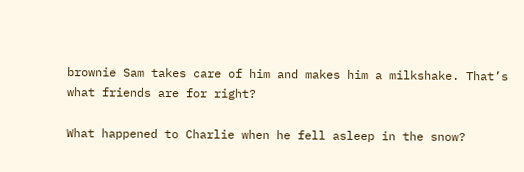brownie Sam takes care of him and makes him a milkshake. That’s what friends are for right?

What happened to Charlie when he fell asleep in the snow?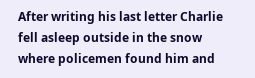After writing his last letter Charlie fell asleep outside in the snow where policemen found him and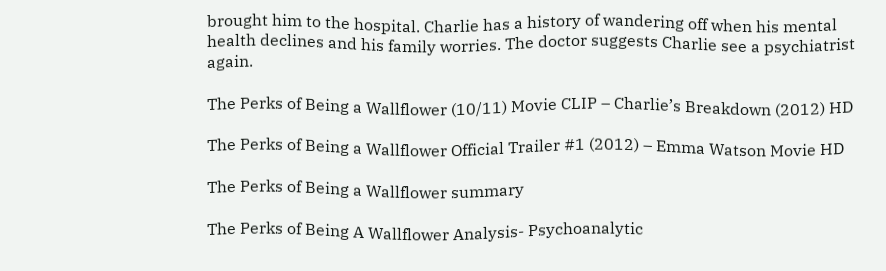brought him to the hospital. Charlie has a history of wandering off when his mental health declines and his family worries. The doctor suggests Charlie see a psychiatrist again.

The Perks of Being a Wallflower (10/11) Movie CLIP – Charlie’s Breakdown (2012) HD

The Perks of Being a Wallflower Official Trailer #1 (2012) – Emma Watson Movie HD

The Perks of Being a Wallflower summary

The Perks of Being A Wallflower Analysis- Psychoanalytic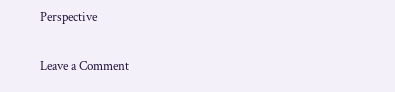Perspective

Leave a Comment